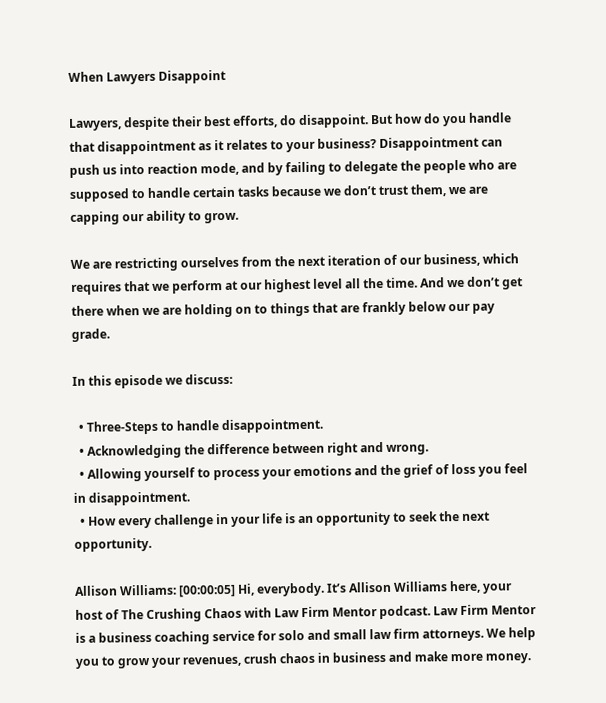When Lawyers Disappoint

Lawyers, despite their best efforts, do disappoint. But how do you handle that disappointment as it relates to your business? Disappointment can push us into reaction mode, and by failing to delegate the people who are supposed to handle certain tasks because we don’t trust them, we are capping our ability to grow.

We are restricting ourselves from the next iteration of our business, which requires that we perform at our highest level all the time. And we don’t get there when we are holding on to things that are frankly below our pay grade.

In this episode we discuss:

  • Three-Steps to handle disappointment.
  • Acknowledging the difference between right and wrong.
  • Allowing yourself to process your emotions and the grief of loss you feel in disappointment.
  • How every challenge in your life is an opportunity to seek the next opportunity.

Allison Williams: [00:00:05] Hi, everybody. It’s Allison Williams here, your host of The Crushing Chaos with Law Firm Mentor podcast. Law Firm Mentor is a business coaching service for solo and small law firm attorneys. We help you to grow your revenues, crush chaos in business and make more money.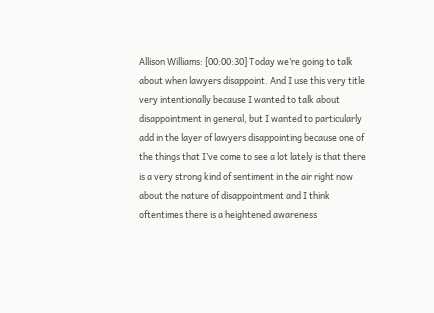Allison Williams: [00:00:30] Today we’re going to talk about when lawyers disappoint. And I use this very title very intentionally because I wanted to talk about disappointment in general, but I wanted to particularly add in the layer of lawyers disappointing because one of the things that I’ve come to see a lot lately is that there is a very strong kind of sentiment in the air right now about the nature of disappointment and I think oftentimes there is a heightened awareness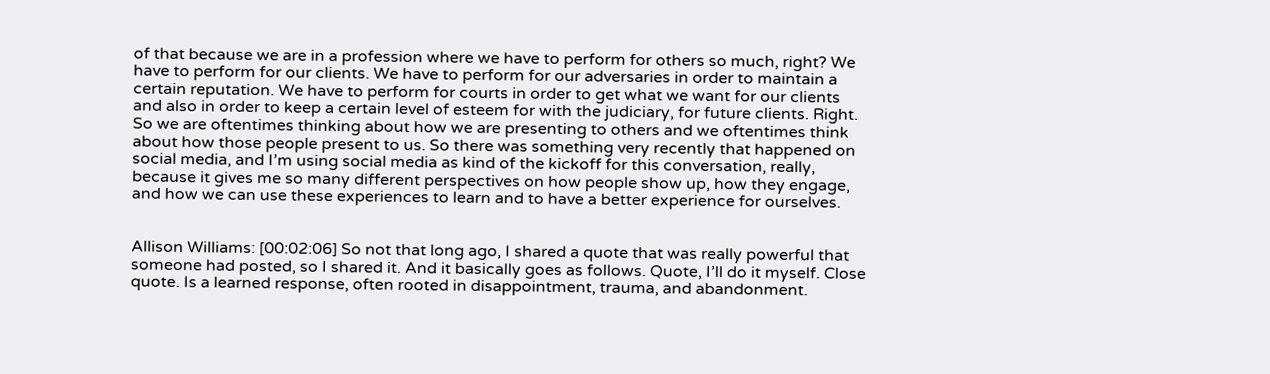of that because we are in a profession where we have to perform for others so much, right? We have to perform for our clients. We have to perform for our adversaries in order to maintain a certain reputation. We have to perform for courts in order to get what we want for our clients and also in order to keep a certain level of esteem for with the judiciary, for future clients. Right. So we are oftentimes thinking about how we are presenting to others and we oftentimes think about how those people present to us. So there was something very recently that happened on social media, and I’m using social media as kind of the kickoff for this conversation, really, because it gives me so many different perspectives on how people show up, how they engage, and how we can use these experiences to learn and to have a better experience for ourselves.


Allison Williams: [00:02:06] So not that long ago, I shared a quote that was really powerful that someone had posted, so I shared it. And it basically goes as follows. Quote, I’ll do it myself. Close quote. Is a learned response, often rooted in disappointment, trauma, and abandonment.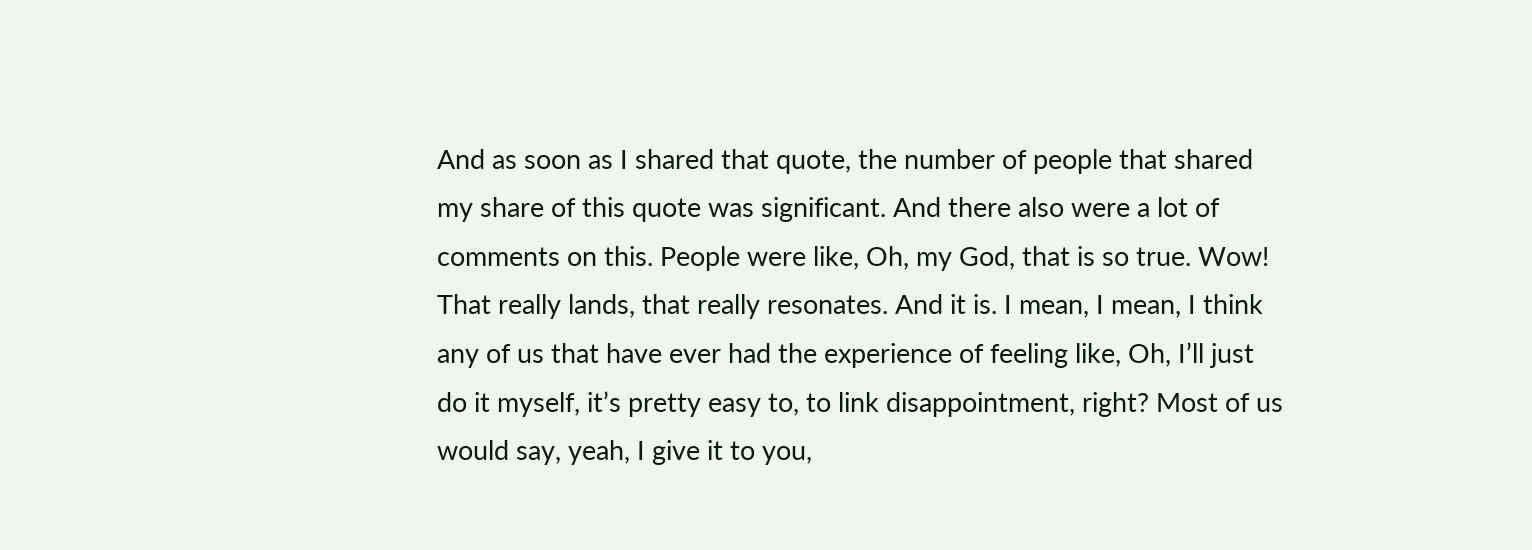And as soon as I shared that quote, the number of people that shared my share of this quote was significant. And there also were a lot of comments on this. People were like, Oh, my God, that is so true. Wow! That really lands, that really resonates. And it is. I mean, I mean, I think any of us that have ever had the experience of feeling like, Oh, I’ll just do it myself, it’s pretty easy to, to link disappointment, right? Most of us would say, yeah, I give it to you,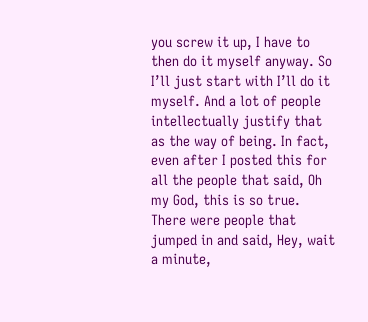you screw it up, I have to then do it myself anyway. So I’ll just start with I’ll do it myself. And a lot of people intellectually justify that as the way of being. In fact, even after I posted this for all the people that said, Oh my God, this is so true. There were people that jumped in and said, Hey, wait a minute,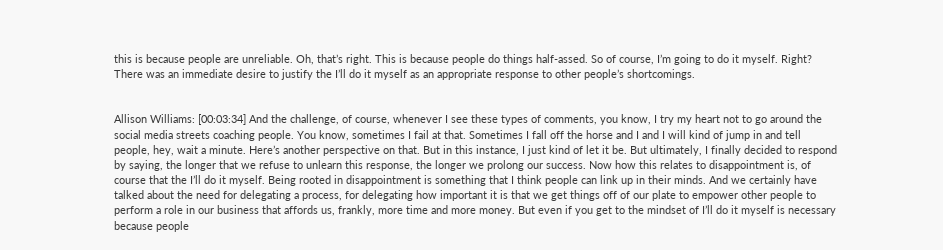this is because people are unreliable. Oh, that’s right. This is because people do things half-assed. So of course, I’m going to do it myself. Right? There was an immediate desire to justify the I’ll do it myself as an appropriate response to other people’s shortcomings.


Allison Williams: [00:03:34] And the challenge, of course, whenever I see these types of comments, you know, I try my heart not to go around the social media streets coaching people. You know, sometimes I fail at that. Sometimes I fall off the horse and I and I will kind of jump in and tell people, hey, wait a minute. Here’s another perspective on that. But in this instance, I just kind of let it be. But ultimately, I finally decided to respond by saying, the longer that we refuse to unlearn this response, the longer we prolong our success. Now how this relates to disappointment is, of course that the I’ll do it myself. Being rooted in disappointment is something that I think people can link up in their minds. And we certainly have talked about the need for delegating a process, for delegating how important it is that we get things off of our plate to empower other people to perform a role in our business that affords us, frankly, more time and more money. But even if you get to the mindset of I’ll do it myself is necessary because people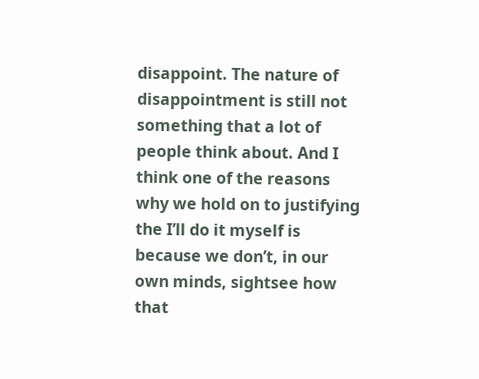disappoint. The nature of disappointment is still not something that a lot of people think about. And I think one of the reasons why we hold on to justifying the I’ll do it myself is because we don’t, in our own minds, sightsee how that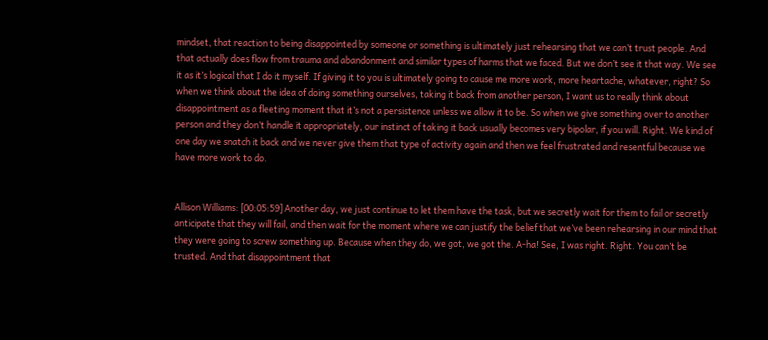mindset, that reaction to being disappointed by someone or something is ultimately just rehearsing that we can’t trust people. And that actually does flow from trauma and abandonment and similar types of harms that we faced. But we don’t see it that way. We see it as it’s logical that I do it myself. If giving it to you is ultimately going to cause me more work, more heartache, whatever, right? So when we think about the idea of doing something ourselves, taking it back from another person, I want us to really think about disappointment as a fleeting moment that it’s not a persistence unless we allow it to be. So when we give something over to another person and they don’t handle it appropriately, our instinct of taking it back usually becomes very bipolar, if you will. Right. We kind of one day we snatch it back and we never give them that type of activity again and then we feel frustrated and resentful because we have more work to do.


Allison Williams: [00:05:59] Another day, we just continue to let them have the task, but we secretly wait for them to fail or secretly anticipate that they will fail, and then wait for the moment where we can justify the belief that we’ve been rehearsing in our mind that they were going to screw something up. Because when they do, we got, we got the. A-ha! See, I was right. Right. You can’t be trusted. And that disappointment that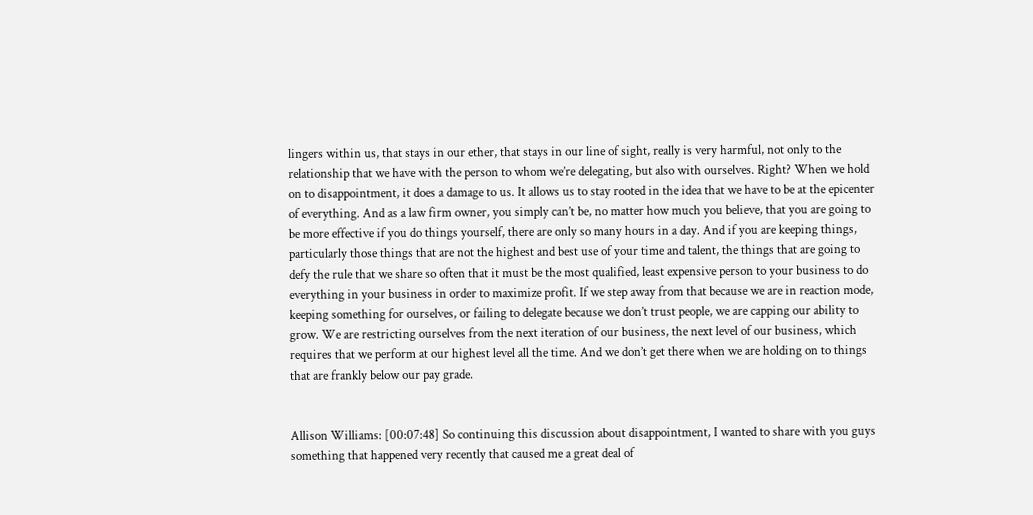lingers within us, that stays in our ether, that stays in our line of sight, really is very harmful, not only to the relationship that we have with the person to whom we’re delegating, but also with ourselves. Right? When we hold on to disappointment, it does a damage to us. It allows us to stay rooted in the idea that we have to be at the epicenter of everything. And as a law firm owner, you simply can’t be, no matter how much you believe, that you are going to be more effective if you do things yourself, there are only so many hours in a day. And if you are keeping things, particularly those things that are not the highest and best use of your time and talent, the things that are going to defy the rule that we share so often that it must be the most qualified, least expensive person to your business to do everything in your business in order to maximize profit. If we step away from that because we are in reaction mode, keeping something for ourselves, or failing to delegate because we don’t trust people, we are capping our ability to grow. We are restricting ourselves from the next iteration of our business, the next level of our business, which requires that we perform at our highest level all the time. And we don’t get there when we are holding on to things that are frankly below our pay grade.


Allison Williams: [00:07:48] So continuing this discussion about disappointment, I wanted to share with you guys something that happened very recently that caused me a great deal of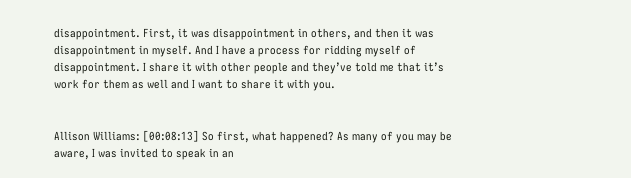disappointment. First, it was disappointment in others, and then it was disappointment in myself. And I have a process for ridding myself of disappointment. I share it with other people and they’ve told me that it’s work for them as well and I want to share it with you.


Allison Williams: [00:08:13] So first, what happened? As many of you may be aware, I was invited to speak in an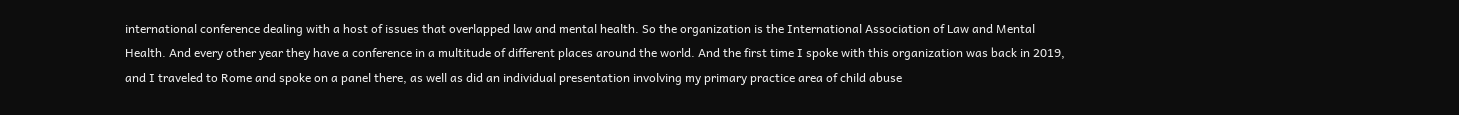international conference dealing with a host of issues that overlapped law and mental health. So the organization is the International Association of Law and Mental Health. And every other year they have a conference in a multitude of different places around the world. And the first time I spoke with this organization was back in 2019, and I traveled to Rome and spoke on a panel there, as well as did an individual presentation involving my primary practice area of child abuse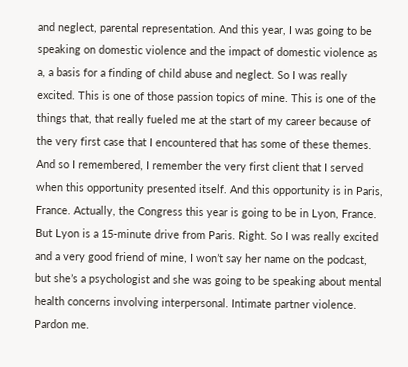and neglect, parental representation. And this year, I was going to be speaking on domestic violence and the impact of domestic violence as a, a basis for a finding of child abuse and neglect. So I was really excited. This is one of those passion topics of mine. This is one of the things that, that really fueled me at the start of my career because of the very first case that I encountered that has some of these themes. And so I remembered, I remember the very first client that I served when this opportunity presented itself. And this opportunity is in Paris, France. Actually, the Congress this year is going to be in Lyon, France. But Lyon is a 15-minute drive from Paris. Right. So I was really excited and a very good friend of mine, I won’t say her name on the podcast, but she’s a psychologist and she was going to be speaking about mental health concerns involving interpersonal. Intimate partner violence. Pardon me.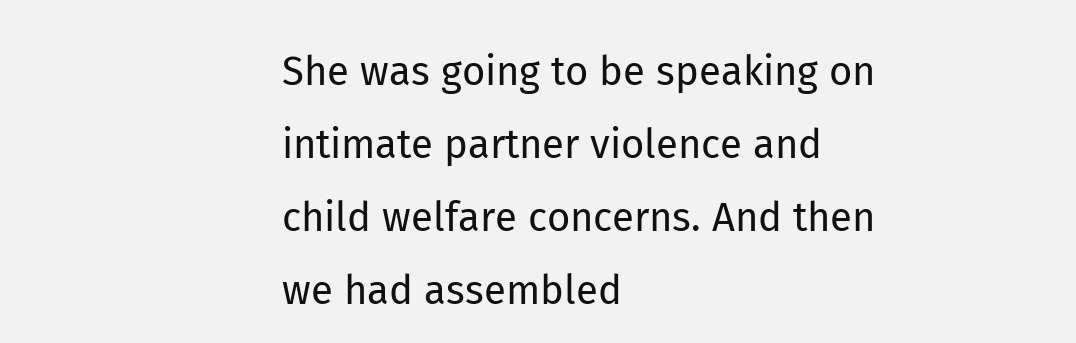She was going to be speaking on intimate partner violence and child welfare concerns. And then we had assembled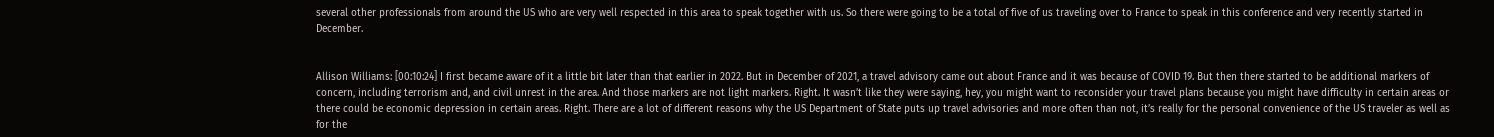several other professionals from around the US who are very well respected in this area to speak together with us. So there were going to be a total of five of us traveling over to France to speak in this conference and very recently started in December.


Allison Williams: [00:10:24] I first became aware of it a little bit later than that earlier in 2022. But in December of 2021, a travel advisory came out about France and it was because of COVID 19. But then there started to be additional markers of concern, including terrorism and, and civil unrest in the area. And those markers are not light markers. Right. It wasn’t like they were saying, hey, you might want to reconsider your travel plans because you might have difficulty in certain areas or there could be economic depression in certain areas. Right. There are a lot of different reasons why the US Department of State puts up travel advisories and more often than not, it’s really for the personal convenience of the US traveler as well as for the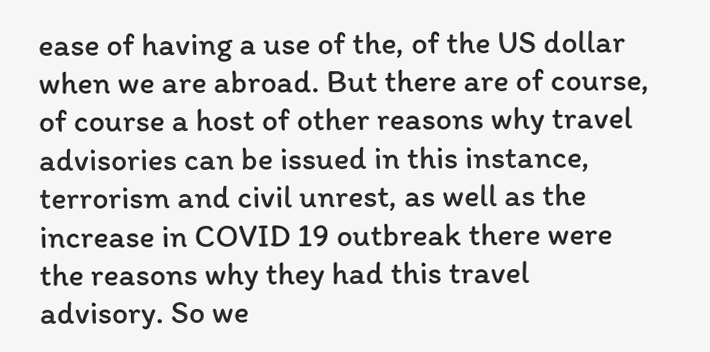ease of having a use of the, of the US dollar when we are abroad. But there are of course, of course a host of other reasons why travel advisories can be issued in this instance, terrorism and civil unrest, as well as the increase in COVID 19 outbreak there were the reasons why they had this travel advisory. So we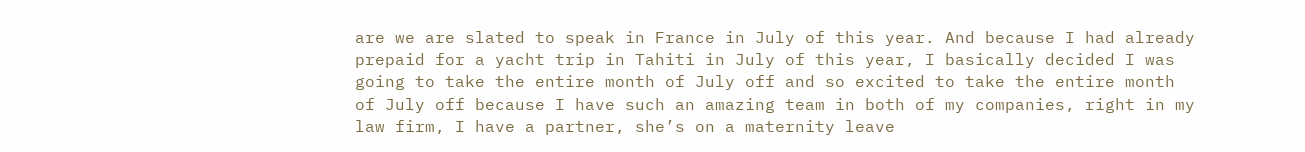are we are slated to speak in France in July of this year. And because I had already prepaid for a yacht trip in Tahiti in July of this year, I basically decided I was going to take the entire month of July off and so excited to take the entire month of July off because I have such an amazing team in both of my companies, right in my law firm, I have a partner, she’s on a maternity leave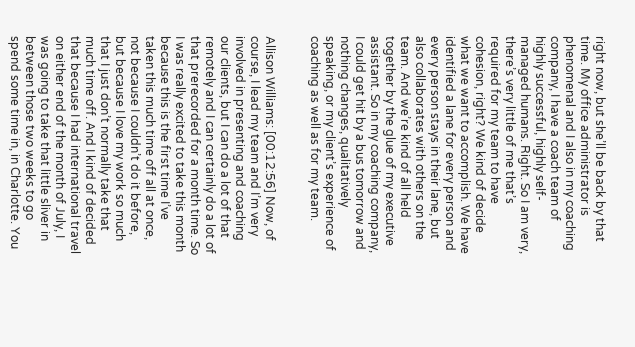right now, but she’ll be back by that time. My office administrator is phenomenal and I also in my coaching company, I have a coach team of highly successful, highly self-managed humans. Right. So I am very, there’s very little of me that’s required for my team to have cohesion, right? We kind of decide what we want to accomplish. We have identified a lane for every person and every person stays in their lane, but also collaborates with others on the team. And we’re kind of all held together by the glue of my executive assistant. So in my coaching company, I could get hit by a bus tomorrow and nothing changes, qualitatively speaking, or my client’s experience of coaching as well as for my team.


Allison Williams: [00:12:56] Now, of course, I lead my team and I’m very involved in presenting and coaching our clients, but I can do a lot of that remotely and I can certainly do a lot of that prerecorded for a month time. So I was really excited to take this month because this is the first time I’ve taken this much time off all at once, not because I couldn’t do it before, but because I love my work so much that I just don’t normally take that much time off. And I kind of decided that because I had international travel on either end of the month of July, I was going to take that little sliver in between those two weeks to go spend some time in, in Charlotte. You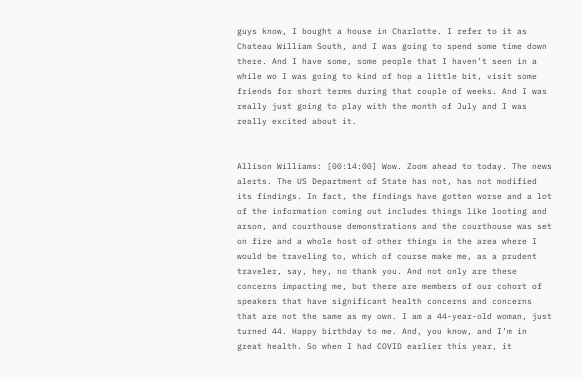guys know, I bought a house in Charlotte. I refer to it as Chateau William South, and I was going to spend some time down there. And I have some, some people that I haven’t seen in a while wo I was going to kind of hop a little bit, visit some friends for short terms during that couple of weeks. And I was really just going to play with the month of July and I was really excited about it.


Allison Williams: [00:14:00] Wow. Zoom ahead to today. The news alerts. The US Department of State has not, has not modified its findings. In fact, the findings have gotten worse and a lot of the information coming out includes things like looting and arson, and courthouse demonstrations and the courthouse was set on fire and a whole host of other things in the area where I would be traveling to, which of course make me, as a prudent traveler, say, hey, no thank you. And not only are these concerns impacting me, but there are members of our cohort of speakers that have significant health concerns and concerns that are not the same as my own. I am a 44-year-old woman, just turned 44. Happy birthday to me. And, you know, and I’m in great health. So when I had COVID earlier this year, it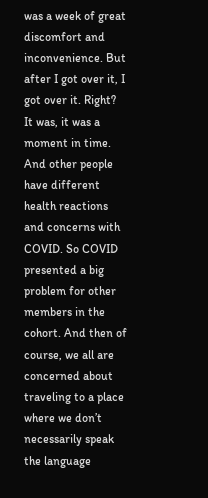was a week of great discomfort and inconvenience. But after I got over it, I got over it. Right? It was, it was a moment in time. And other people have different health reactions and concerns with COVID. So COVID presented a big problem for other members in the cohort. And then of course, we all are concerned about traveling to a place where we don’t necessarily speak the language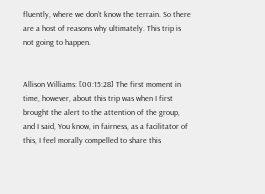fluently, where we don’t know the terrain. So there are a host of reasons why ultimately. This trip is not going to happen.


Allison Williams: [00:15:28] The first moment in time, however, about this trip was when I first brought the alert to the attention of the group, and I said, You know, in fairness, as a facilitator of this, I feel morally compelled to share this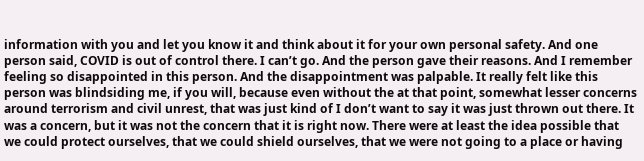information with you and let you know it and think about it for your own personal safety. And one person said, COVID is out of control there. I can’t go. And the person gave their reasons. And I remember feeling so disappointed in this person. And the disappointment was palpable. It really felt like this person was blindsiding me, if you will, because even without the at that point, somewhat lesser concerns around terrorism and civil unrest, that was just kind of I don’t want to say it was just thrown out there. It was a concern, but it was not the concern that it is right now. There were at least the idea possible that we could protect ourselves, that we could shield ourselves, that we were not going to a place or having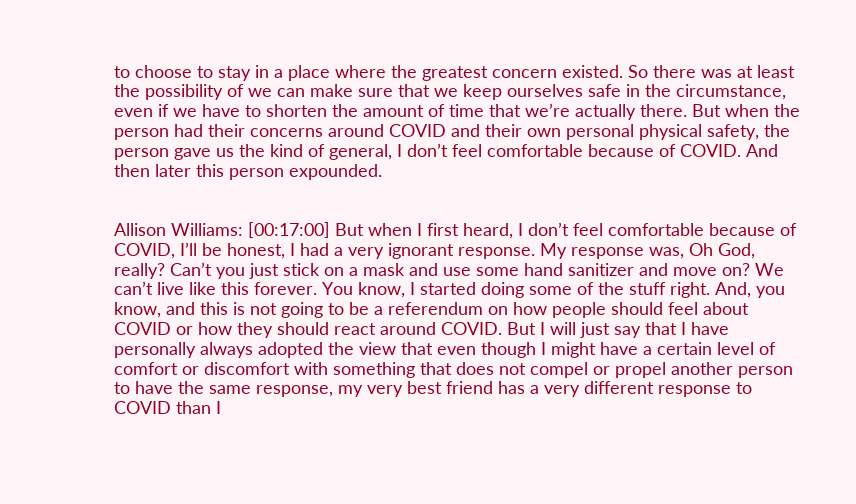to choose to stay in a place where the greatest concern existed. So there was at least the possibility of we can make sure that we keep ourselves safe in the circumstance, even if we have to shorten the amount of time that we’re actually there. But when the person had their concerns around COVID and their own personal physical safety, the person gave us the kind of general, I don’t feel comfortable because of COVID. And then later this person expounded.


Allison Williams: [00:17:00] But when I first heard, I don’t feel comfortable because of COVID, I’ll be honest, I had a very ignorant response. My response was, Oh God, really? Can’t you just stick on a mask and use some hand sanitizer and move on? We can’t live like this forever. You know, I started doing some of the stuff right. And, you know, and this is not going to be a referendum on how people should feel about COVID or how they should react around COVID. But I will just say that I have personally always adopted the view that even though I might have a certain level of comfort or discomfort with something that does not compel or propel another person to have the same response, my very best friend has a very different response to COVID than I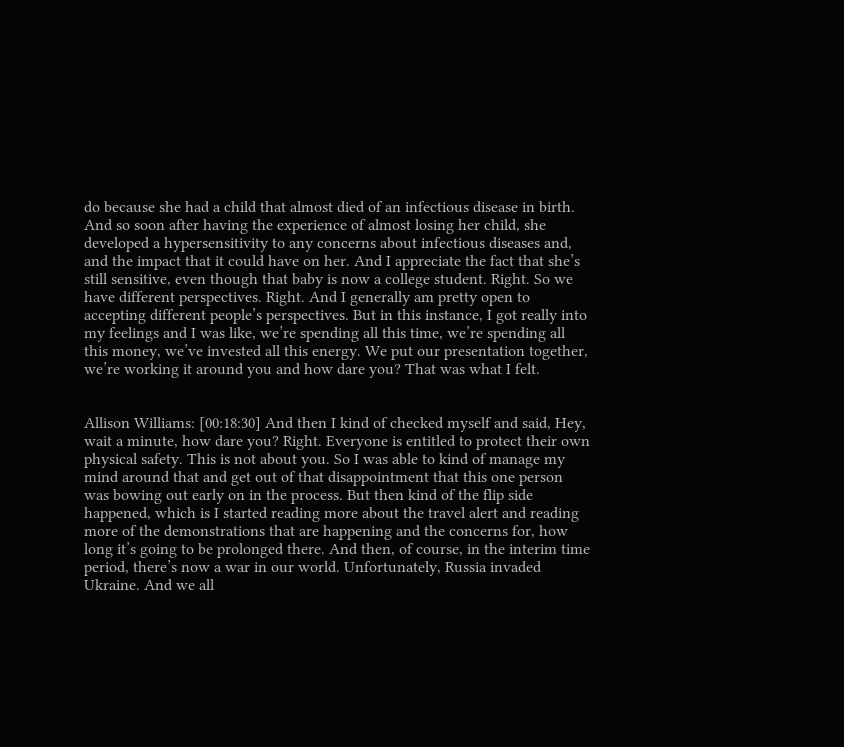do because she had a child that almost died of an infectious disease in birth. And so soon after having the experience of almost losing her child, she developed a hypersensitivity to any concerns about infectious diseases and, and the impact that it could have on her. And I appreciate the fact that she’s still sensitive, even though that baby is now a college student. Right. So we have different perspectives. Right. And I generally am pretty open to accepting different people’s perspectives. But in this instance, I got really into my feelings and I was like, we’re spending all this time, we’re spending all this money, we’ve invested all this energy. We put our presentation together, we’re working it around you and how dare you? That was what I felt.


Allison Williams: [00:18:30] And then I kind of checked myself and said, Hey, wait a minute, how dare you? Right. Everyone is entitled to protect their own physical safety. This is not about you. So I was able to kind of manage my mind around that and get out of that disappointment that this one person was bowing out early on in the process. But then kind of the flip side happened, which is I started reading more about the travel alert and reading more of the demonstrations that are happening and the concerns for, how long it’s going to be prolonged there. And then, of course, in the interim time period, there’s now a war in our world. Unfortunately, Russia invaded Ukraine. And we all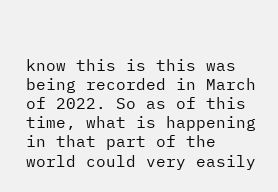know this is this was being recorded in March of 2022. So as of this time, what is happening in that part of the world could very easily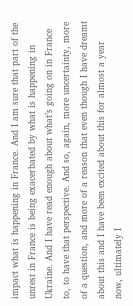impact what is happening in France. And I am sure that part of the unrest in France is being exacerbated by what is happening in Ukraine. And I have read enough about what’s going on in France to, to have that perspective. And so, again, more uncertainty, more of a question, and more of a reason that even though I have dreamt about this and I have been excited about this for almost a year now, ultimately I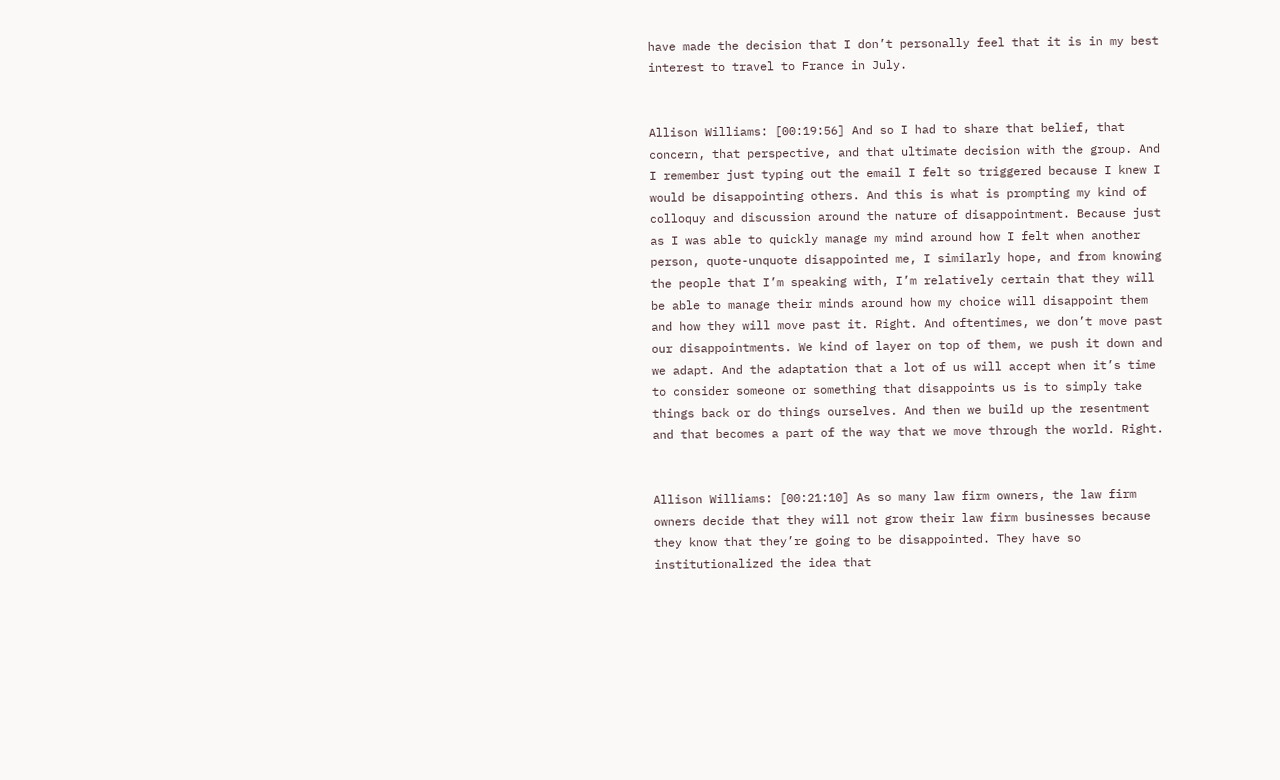have made the decision that I don’t personally feel that it is in my best interest to travel to France in July.


Allison Williams: [00:19:56] And so I had to share that belief, that concern, that perspective, and that ultimate decision with the group. And I remember just typing out the email I felt so triggered because I knew I would be disappointing others. And this is what is prompting my kind of colloquy and discussion around the nature of disappointment. Because just as I was able to quickly manage my mind around how I felt when another person, quote-unquote disappointed me, I similarly hope, and from knowing the people that I’m speaking with, I’m relatively certain that they will be able to manage their minds around how my choice will disappoint them and how they will move past it. Right. And oftentimes, we don’t move past our disappointments. We kind of layer on top of them, we push it down and we adapt. And the adaptation that a lot of us will accept when it’s time to consider someone or something that disappoints us is to simply take things back or do things ourselves. And then we build up the resentment and that becomes a part of the way that we move through the world. Right.


Allison Williams: [00:21:10] As so many law firm owners, the law firm owners decide that they will not grow their law firm businesses because they know that they’re going to be disappointed. They have so institutionalized the idea that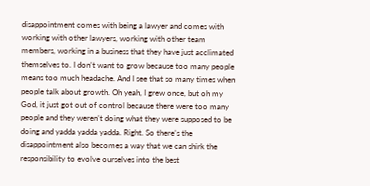disappointment comes with being a lawyer and comes with working with other lawyers, working with other team members, working in a business that they have just acclimated themselves to. I don’t want to grow because too many people means too much headache. And I see that so many times when people talk about growth. Oh yeah, I grew once, but oh my God, it just got out of control because there were too many people and they weren’t doing what they were supposed to be doing and yadda yadda yadda. Right. So there’s the disappointment also becomes a way that we can shirk the responsibility to evolve ourselves into the best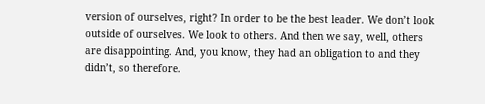version of ourselves, right? In order to be the best leader. We don’t look outside of ourselves. We look to others. And then we say, well, others are disappointing. And, you know, they had an obligation to and they didn’t, so therefore.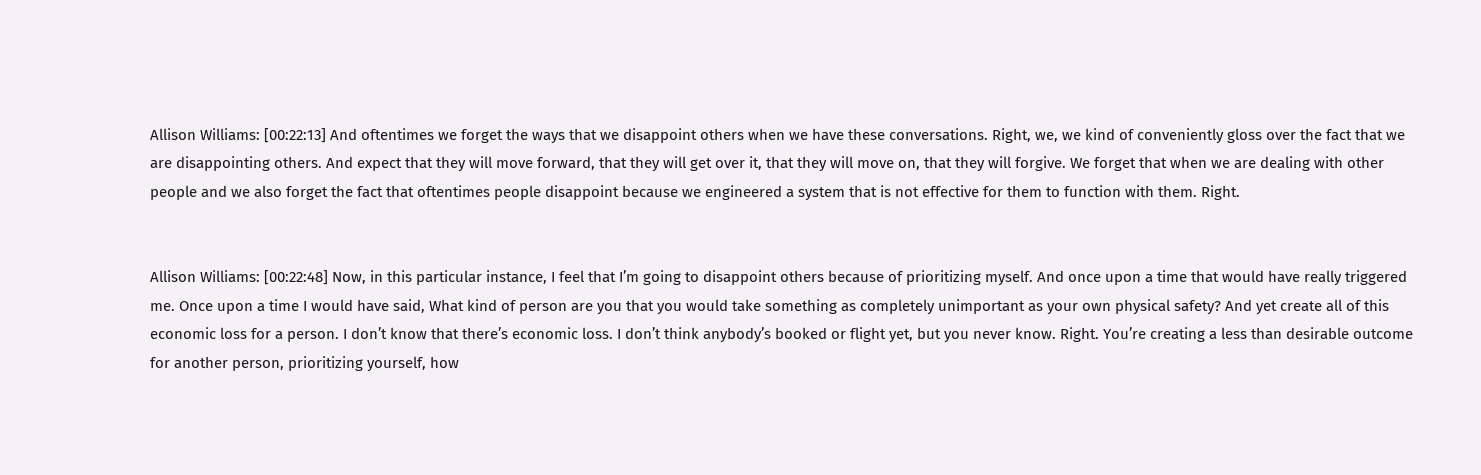Allison Williams: [00:22:13] And oftentimes we forget the ways that we disappoint others when we have these conversations. Right, we, we kind of conveniently gloss over the fact that we are disappointing others. And expect that they will move forward, that they will get over it, that they will move on, that they will forgive. We forget that when we are dealing with other people and we also forget the fact that oftentimes people disappoint because we engineered a system that is not effective for them to function with them. Right.


Allison Williams: [00:22:48] Now, in this particular instance, I feel that I’m going to disappoint others because of prioritizing myself. And once upon a time that would have really triggered me. Once upon a time I would have said, What kind of person are you that you would take something as completely unimportant as your own physical safety? And yet create all of this economic loss for a person. I don’t know that there’s economic loss. I don’t think anybody’s booked or flight yet, but you never know. Right. You’re creating a less than desirable outcome for another person, prioritizing yourself, how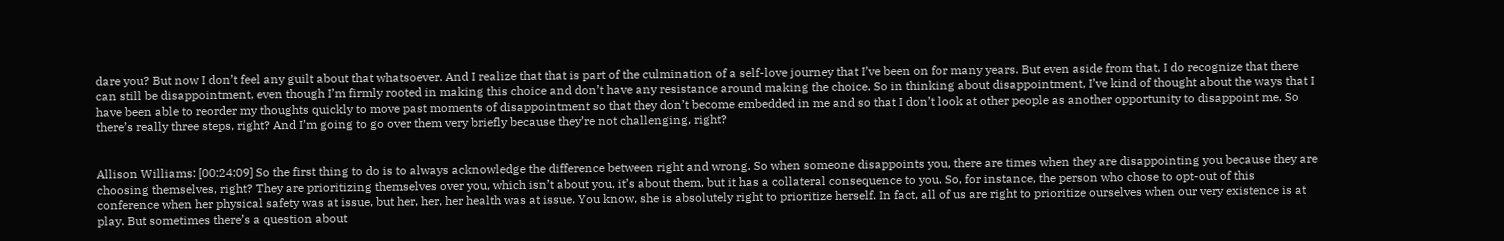dare you? But now I don’t feel any guilt about that whatsoever. And I realize that that is part of the culmination of a self-love journey that I’ve been on for many years. But even aside from that, I do recognize that there can still be disappointment, even though I’m firmly rooted in making this choice and don’t have any resistance around making the choice. So in thinking about disappointment, I’ve kind of thought about the ways that I have been able to reorder my thoughts quickly to move past moments of disappointment so that they don’t become embedded in me and so that I don’t look at other people as another opportunity to disappoint me. So there’s really three steps, right? And I’m going to go over them very briefly because they’re not challenging, right?


Allison Williams: [00:24:09] So the first thing to do is to always acknowledge the difference between right and wrong. So when someone disappoints you, there are times when they are disappointing you because they are choosing themselves, right? They are prioritizing themselves over you, which isn’t about you, it’s about them, but it has a collateral consequence to you. So, for instance, the person who chose to opt-out of this conference when her physical safety was at issue, but her, her, her health was at issue. You know, she is absolutely right to prioritize herself. In fact, all of us are right to prioritize ourselves when our very existence is at play. But sometimes there’s a question about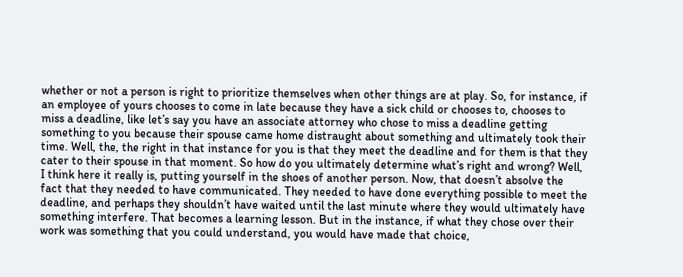whether or not a person is right to prioritize themselves when other things are at play. So, for instance, if an employee of yours chooses to come in late because they have a sick child or chooses to, chooses to miss a deadline, like let’s say you have an associate attorney who chose to miss a deadline getting something to you because their spouse came home distraught about something and ultimately took their time. Well, the, the right in that instance for you is that they meet the deadline and for them is that they cater to their spouse in that moment. So how do you ultimately determine what’s right and wrong? Well, I think here it really is, putting yourself in the shoes of another person. Now, that doesn’t absolve the fact that they needed to have communicated. They needed to have done everything possible to meet the deadline, and perhaps they shouldn’t have waited until the last minute where they would ultimately have something interfere. That becomes a learning lesson. But in the instance, if what they chose over their work was something that you could understand, you would have made that choice,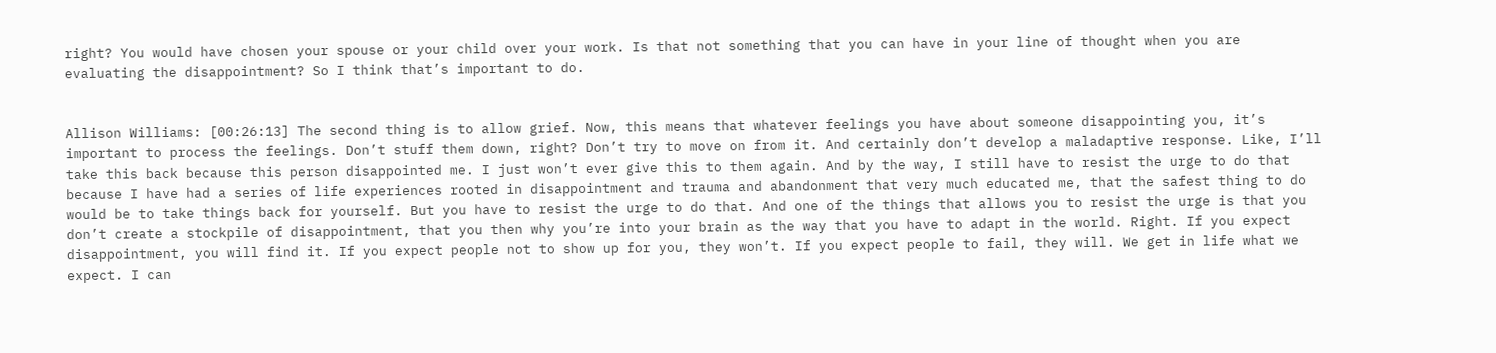right? You would have chosen your spouse or your child over your work. Is that not something that you can have in your line of thought when you are evaluating the disappointment? So I think that’s important to do.


Allison Williams: [00:26:13] The second thing is to allow grief. Now, this means that whatever feelings you have about someone disappointing you, it’s important to process the feelings. Don’t stuff them down, right? Don’t try to move on from it. And certainly don’t develop a maladaptive response. Like, I’ll take this back because this person disappointed me. I just won’t ever give this to them again. And by the way, I still have to resist the urge to do that because I have had a series of life experiences rooted in disappointment and trauma and abandonment that very much educated me, that the safest thing to do would be to take things back for yourself. But you have to resist the urge to do that. And one of the things that allows you to resist the urge is that you don’t create a stockpile of disappointment, that you then why you’re into your brain as the way that you have to adapt in the world. Right. If you expect disappointment, you will find it. If you expect people not to show up for you, they won’t. If you expect people to fail, they will. We get in life what we expect. I can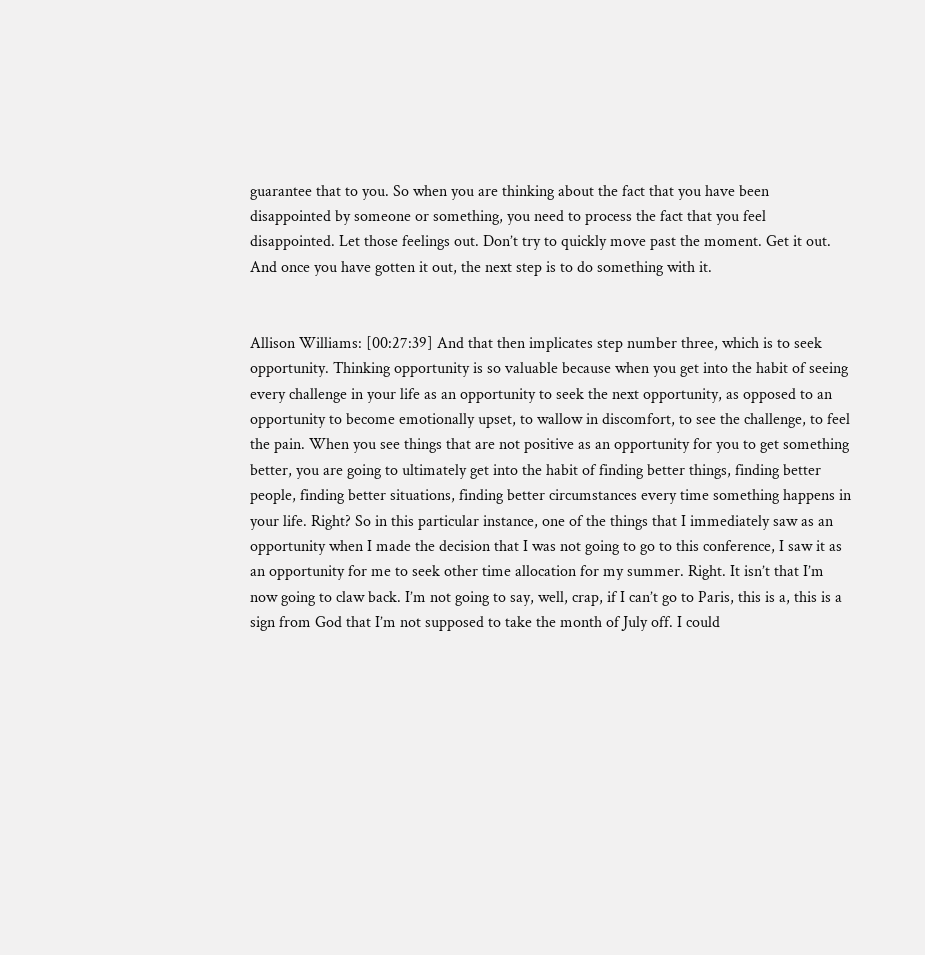guarantee that to you. So when you are thinking about the fact that you have been disappointed by someone or something, you need to process the fact that you feel disappointed. Let those feelings out. Don’t try to quickly move past the moment. Get it out. And once you have gotten it out, the next step is to do something with it.


Allison Williams: [00:27:39] And that then implicates step number three, which is to seek opportunity. Thinking opportunity is so valuable because when you get into the habit of seeing every challenge in your life as an opportunity to seek the next opportunity, as opposed to an opportunity to become emotionally upset, to wallow in discomfort, to see the challenge, to feel the pain. When you see things that are not positive as an opportunity for you to get something better, you are going to ultimately get into the habit of finding better things, finding better people, finding better situations, finding better circumstances every time something happens in your life. Right? So in this particular instance, one of the things that I immediately saw as an opportunity when I made the decision that I was not going to go to this conference, I saw it as an opportunity for me to seek other time allocation for my summer. Right. It isn’t that I’m now going to claw back. I’m not going to say, well, crap, if I can’t go to Paris, this is a, this is a sign from God that I’m not supposed to take the month of July off. I could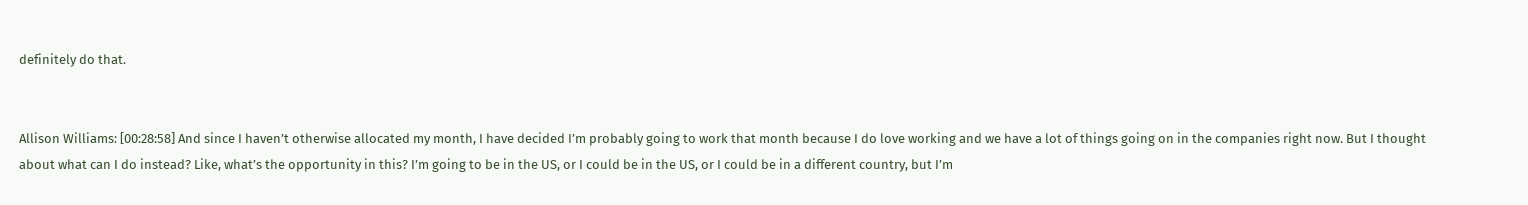definitely do that.


Allison Williams: [00:28:58] And since I haven’t otherwise allocated my month, I have decided I’m probably going to work that month because I do love working and we have a lot of things going on in the companies right now. But I thought about what can I do instead? Like, what’s the opportunity in this? I’m going to be in the US, or I could be in the US, or I could be in a different country, but I’m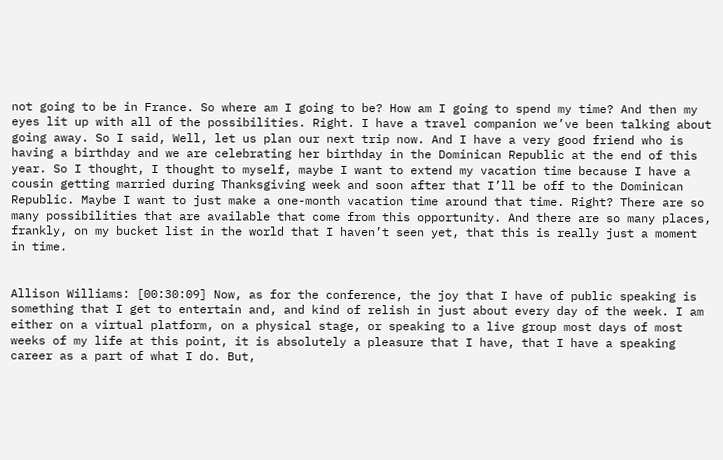not going to be in France. So where am I going to be? How am I going to spend my time? And then my eyes lit up with all of the possibilities. Right. I have a travel companion we’ve been talking about going away. So I said, Well, let us plan our next trip now. And I have a very good friend who is having a birthday and we are celebrating her birthday in the Dominican Republic at the end of this year. So I thought, I thought to myself, maybe I want to extend my vacation time because I have a cousin getting married during Thanksgiving week and soon after that I’ll be off to the Dominican Republic. Maybe I want to just make a one-month vacation time around that time. Right? There are so many possibilities that are available that come from this opportunity. And there are so many places, frankly, on my bucket list in the world that I haven’t seen yet, that this is really just a moment in time.


Allison Williams: [00:30:09] Now, as for the conference, the joy that I have of public speaking is something that I get to entertain and, and kind of relish in just about every day of the week. I am either on a virtual platform, on a physical stage, or speaking to a live group most days of most weeks of my life at this point, it is absolutely a pleasure that I have, that I have a speaking career as a part of what I do. But,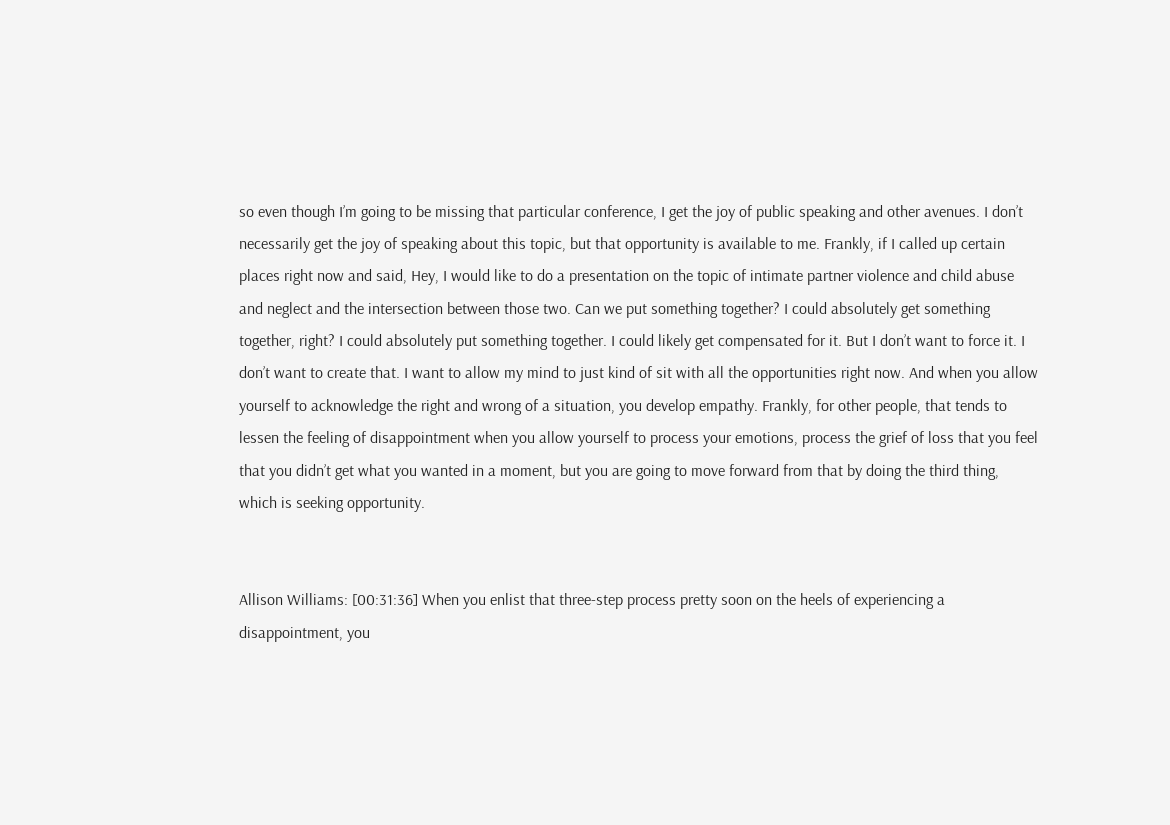so even though I’m going to be missing that particular conference, I get the joy of public speaking and other avenues. I don’t necessarily get the joy of speaking about this topic, but that opportunity is available to me. Frankly, if I called up certain places right now and said, Hey, I would like to do a presentation on the topic of intimate partner violence and child abuse and neglect and the intersection between those two. Can we put something together? I could absolutely get something together, right? I could absolutely put something together. I could likely get compensated for it. But I don’t want to force it. I don’t want to create that. I want to allow my mind to just kind of sit with all the opportunities right now. And when you allow yourself to acknowledge the right and wrong of a situation, you develop empathy. Frankly, for other people, that tends to lessen the feeling of disappointment when you allow yourself to process your emotions, process the grief of loss that you feel that you didn’t get what you wanted in a moment, but you are going to move forward from that by doing the third thing, which is seeking opportunity.


Allison Williams: [00:31:36] When you enlist that three-step process pretty soon on the heels of experiencing a disappointment, you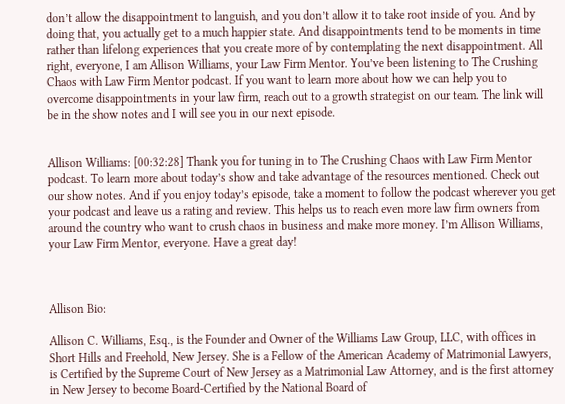don’t allow the disappointment to languish, and you don’t allow it to take root inside of you. And by doing that, you actually get to a much happier state. And disappointments tend to be moments in time rather than lifelong experiences that you create more of by contemplating the next disappointment. All right, everyone, I am Allison Williams, your Law Firm Mentor. You’ve been listening to The Crushing Chaos with Law Firm Mentor podcast. If you want to learn more about how we can help you to overcome disappointments in your law firm, reach out to a growth strategist on our team. The link will be in the show notes and I will see you in our next episode.


Allison Williams: [00:32:28] Thank you for tuning in to The Crushing Chaos with Law Firm Mentor podcast. To learn more about today’s show and take advantage of the resources mentioned. Check out our show notes. And if you enjoy today’s episode, take a moment to follow the podcast wherever you get your podcast and leave us a rating and review. This helps us to reach even more law firm owners from around the country who want to crush chaos in business and make more money. I’m Allison Williams, your Law Firm Mentor, everyone. Have a great day!



Allison Bio:

Allison C. Williams, Esq., is the Founder and Owner of the Williams Law Group, LLC, with offices in Short Hills and Freehold, New Jersey. She is a Fellow of the American Academy of Matrimonial Lawyers, is Certified by the Supreme Court of New Jersey as a Matrimonial Law Attorney, and is the first attorney in New Jersey to become Board-Certified by the National Board of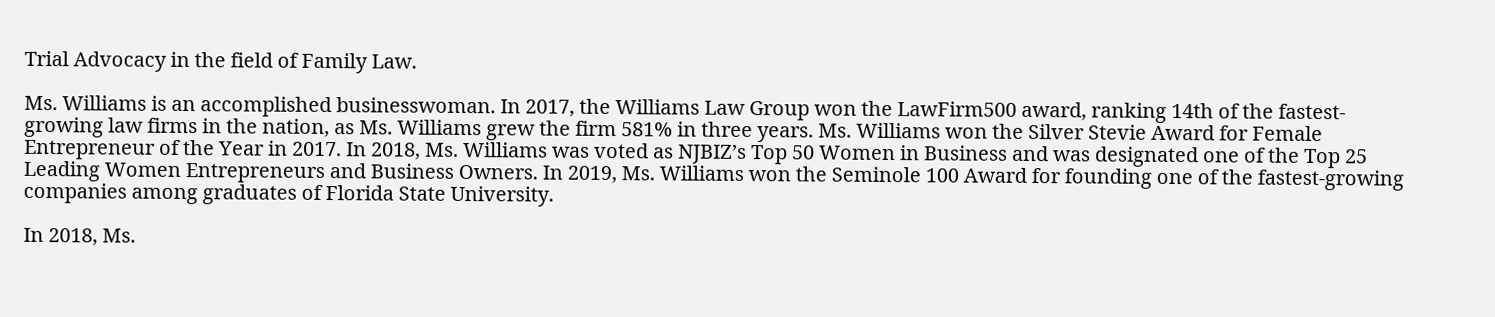Trial Advocacy in the field of Family Law.

Ms. Williams is an accomplished businesswoman. In 2017, the Williams Law Group won the LawFirm500 award, ranking 14th of the fastest-growing law firms in the nation, as Ms. Williams grew the firm 581% in three years. Ms. Williams won the Silver Stevie Award for Female Entrepreneur of the Year in 2017. In 2018, Ms. Williams was voted as NJBIZ’s Top 50 Women in Business and was designated one of the Top 25 Leading Women Entrepreneurs and Business Owners. In 2019, Ms. Williams won the Seminole 100 Award for founding one of the fastest-growing companies among graduates of Florida State University.

In 2018, Ms.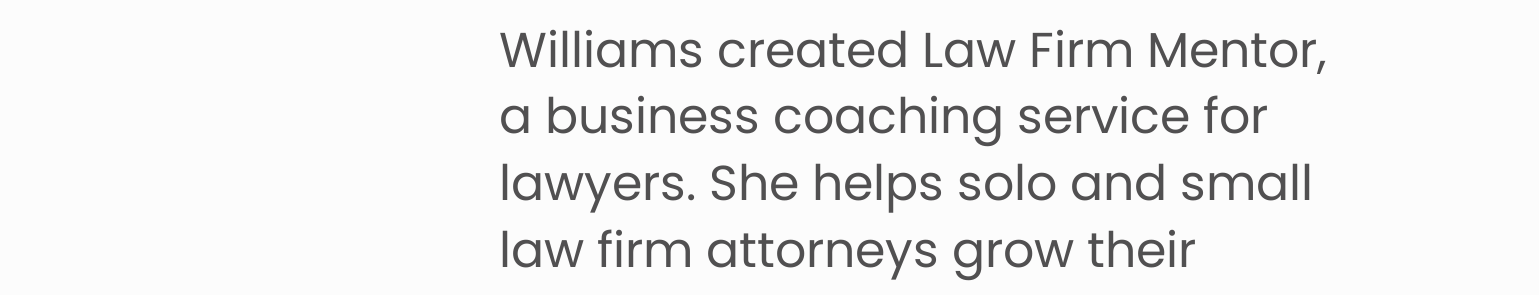Williams created Law Firm Mentor, a business coaching service for lawyers. She helps solo and small law firm attorneys grow their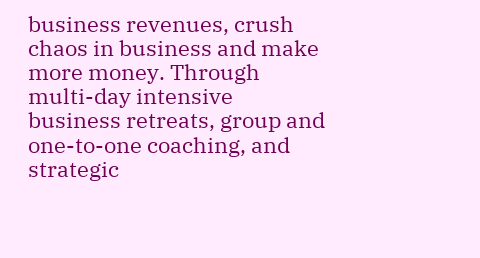business revenues, crush chaos in business and make more money. Through multi-day intensive business retreats, group and one-to-one coaching, and strategic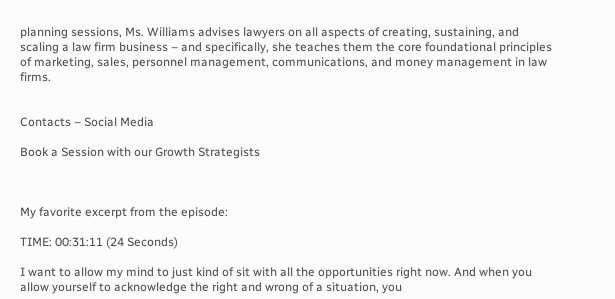planning sessions, Ms. Williams advises lawyers on all aspects of creating, sustaining, and scaling a law firm business – and specifically, she teaches them the core foundational principles of marketing, sales, personnel management, communications, and money management in law firms.


Contacts – Social Media

Book a Session with our Growth Strategists



My favorite excerpt from the episode:

TIME: 00:31:11 (24 Seconds)

I want to allow my mind to just kind of sit with all the opportunities right now. And when you allow yourself to acknowledge the right and wrong of a situation, you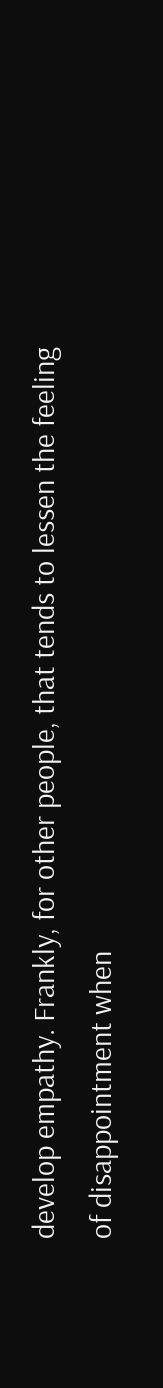develop empathy. Frankly, for other people, that tends to lessen the feeling of disappointment when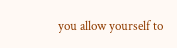you allow yourself to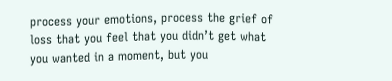process your emotions, process the grief of loss that you feel that you didn’t get what you wanted in a moment, but you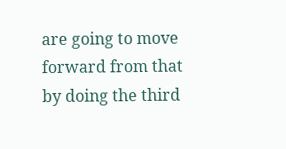are going to move forward from that by doing the third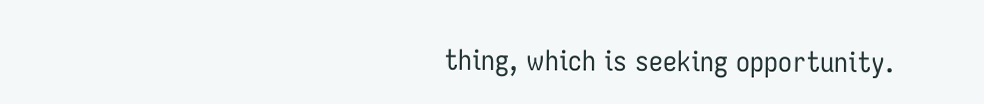thing, which is seeking opportunity.